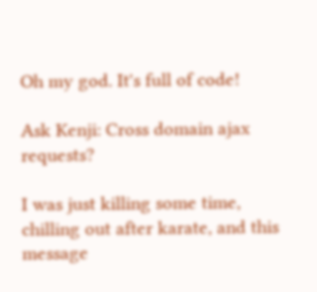Oh my god. It's full of code!

Ask Kenji: Cross domain ajax requests?

I was just killing some time, chilling out after karate, and this message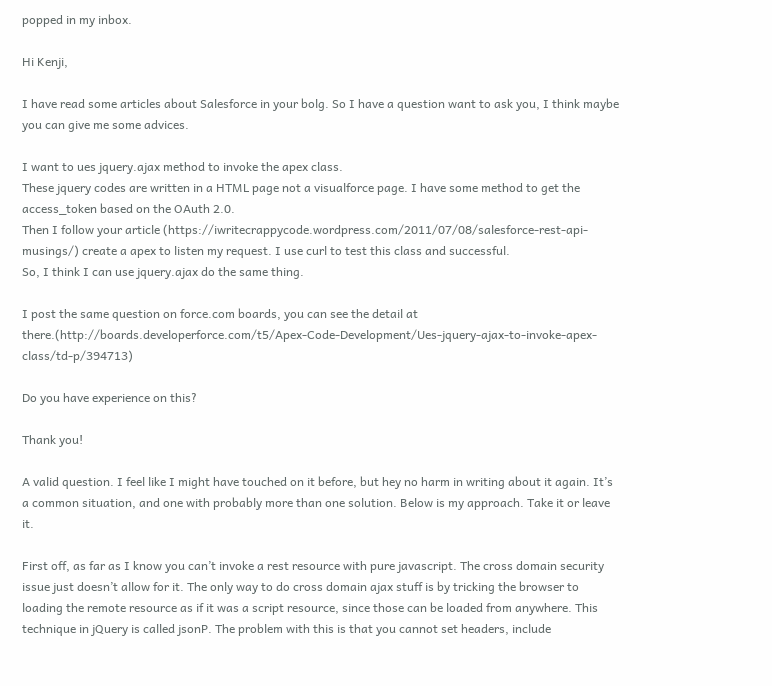popped in my inbox.

Hi Kenji,

I have read some articles about Salesforce in your bolg. So I have a question want to ask you, I think maybe you can give me some advices.

I want to ues jquery.ajax method to invoke the apex class.
These jquery codes are written in a HTML page not a visualforce page. I have some method to get the access_token based on the OAuth 2.0.
Then I follow your article (https://iwritecrappycode.wordpress.com/2011/07/08/salesforce-rest-api-musings/) create a apex to listen my request. I use curl to test this class and successful.
So, I think I can use jquery.ajax do the same thing.

I post the same question on force.com boards, you can see the detail at there.(http://boards.developerforce.com/t5/Apex-Code-Development/Ues-jquery-ajax-to-invoke-apex-class/td-p/394713)

Do you have experience on this?

Thank you!

A valid question. I feel like I might have touched on it before, but hey no harm in writing about it again. It’s a common situation, and one with probably more than one solution. Below is my approach. Take it or leave it.

First off, as far as I know you can’t invoke a rest resource with pure javascript. The cross domain security issue just doesn’t allow for it. The only way to do cross domain ajax stuff is by tricking the browser to loading the remote resource as if it was a script resource, since those can be loaded from anywhere. This technique in jQuery is called jsonP. The problem with this is that you cannot set headers, include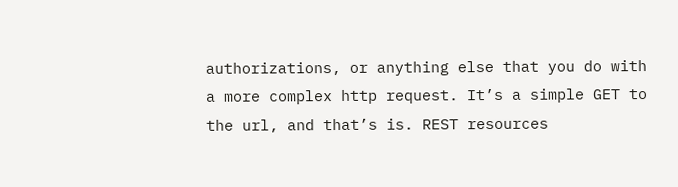authorizations, or anything else that you do with a more complex http request. It’s a simple GET to the url, and that’s is. REST resources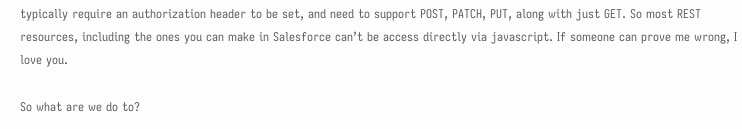typically require an authorization header to be set, and need to support POST, PATCH, PUT, along with just GET. So most REST resources, including the ones you can make in Salesforce can’t be access directly via javascript. If someone can prove me wrong, I love you.

So what are we do to?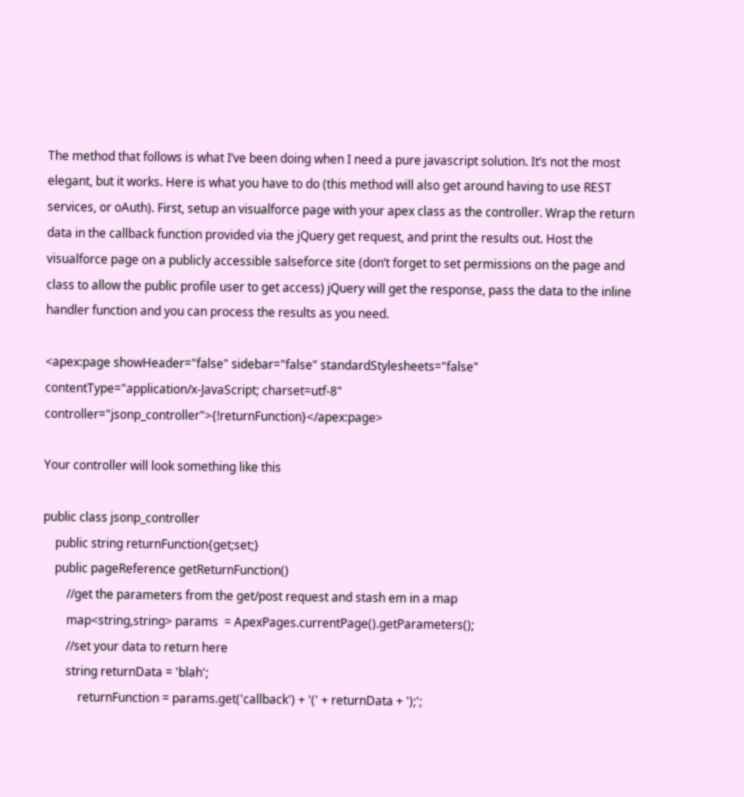The method that follows is what I’ve been doing when I need a pure javascript solution. It’s not the most elegant, but it works. Here is what you have to do (this method will also get around having to use REST services, or oAuth). First, setup an visualforce page with your apex class as the controller. Wrap the return data in the callback function provided via the jQuery get request, and print the results out. Host the visualforce page on a publicly accessible salseforce site (don’t forget to set permissions on the page and class to allow the public profile user to get access) jQuery will get the response, pass the data to the inline handler function and you can process the results as you need.

<apex:page showHeader="false" sidebar="false" standardStylesheets="false" contentType="application/x-JavaScript; charset=utf-8" controller="jsonp_controller">{!returnFunction}</apex:page>

Your controller will look something like this

public class jsonp_controller
    public string returnFunction{get;set;}
    public pageReference getReturnFunction()
        //get the parameters from the get/post request and stash em in a map
        map<string,string> params  = ApexPages.currentPage().getParameters();
        //set your data to return here
        string returnData = 'blah';
            returnFunction = params.get('callback') + '(' + returnData + ');';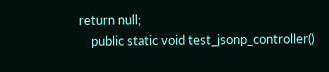return null;
    public static void test_jsonp_controller()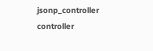jsonp_controller controller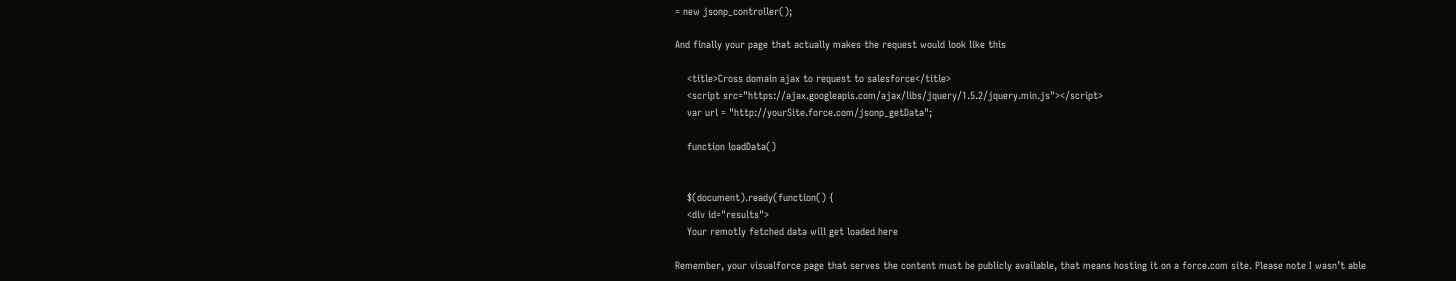= new jsonp_controller();

And finally your page that actually makes the request would look like this

    <title>Cross domain ajax to request to salesforce</title>
    <script src="https://ajax.googleapis.com/ajax/libs/jquery/1.5.2/jquery.min.js"></script>
    var url = "http://yourSite.force.com/jsonp_getData";

    function loadData()


    $(document).ready(function() {
    <div id="results">
    Your remotly fetched data will get loaded here

Remember, your visualforce page that serves the content must be publicly available, that means hosting it on a force.com site. Please note I wasn’t able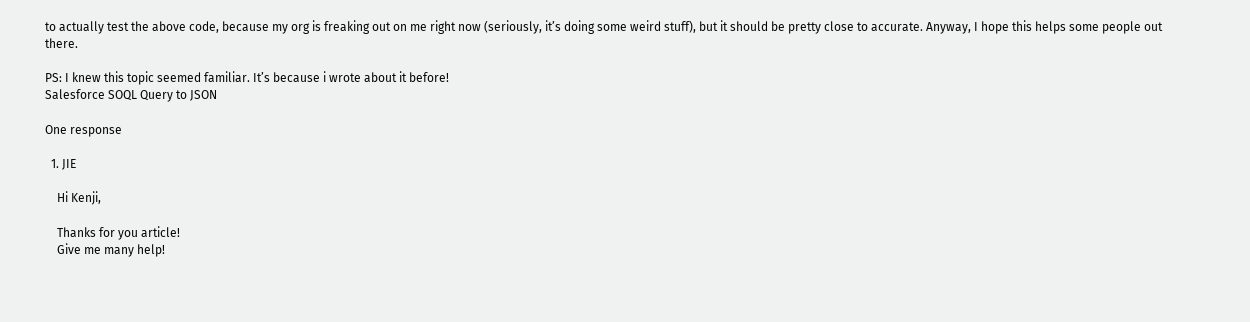to actually test the above code, because my org is freaking out on me right now (seriously, it’s doing some weird stuff), but it should be pretty close to accurate. Anyway, I hope this helps some people out there.

PS: I knew this topic seemed familiar. It’s because i wrote about it before!
Salesforce SOQL Query to JSON

One response

  1. JIE

    Hi Kenji,

    Thanks for you article!
    Give me many help!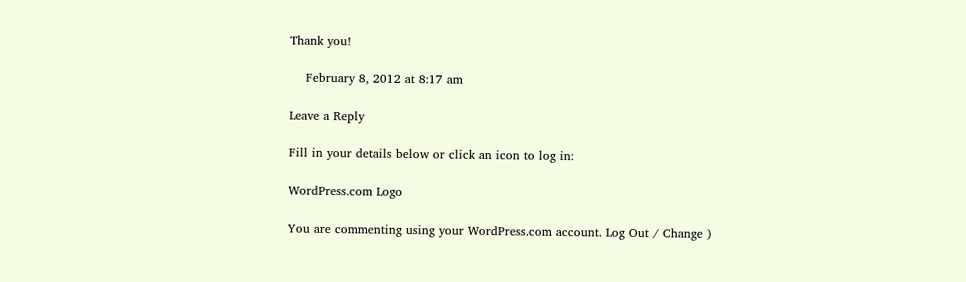Thank you!

    February 8, 2012 at 8:17 am

Leave a Reply

Fill in your details below or click an icon to log in:

WordPress.com Logo

You are commenting using your WordPress.com account. Log Out / Change )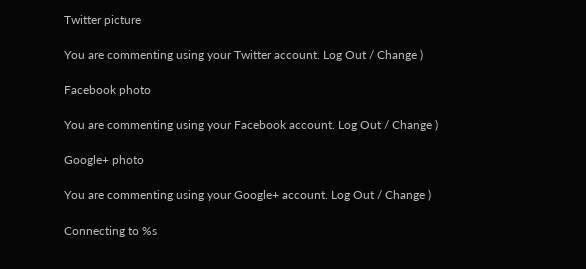Twitter picture

You are commenting using your Twitter account. Log Out / Change )

Facebook photo

You are commenting using your Facebook account. Log Out / Change )

Google+ photo

You are commenting using your Google+ account. Log Out / Change )

Connecting to %s